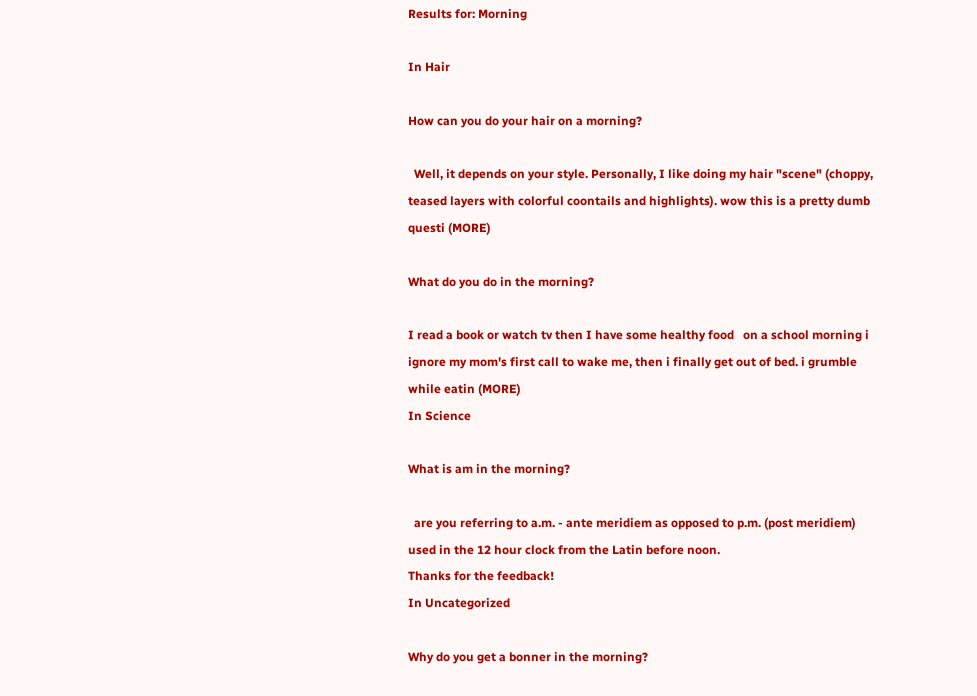Results for: Morning

In Hair

How can you do your hair on a morning?

  Well, it depends on your style. Personally, I like doing my hair "scene" (choppy, teased layers with colorful coontails and highlights). wow this is a pretty dumb questi (MORE)

What do you do in the morning?

I read a book or watch tv then I have some healthy food   on a school morning i ignore my mom's first call to wake me, then i finally get out of bed. i grumble while eatin (MORE)
In Science

What is am in the morning?

  are you referring to a.m. - ante meridiem as opposed to p.m. (post meridiem) used in the 12 hour clock from the Latin before noon.
Thanks for the feedback!
In Uncategorized

Why do you get a bonner in the morning?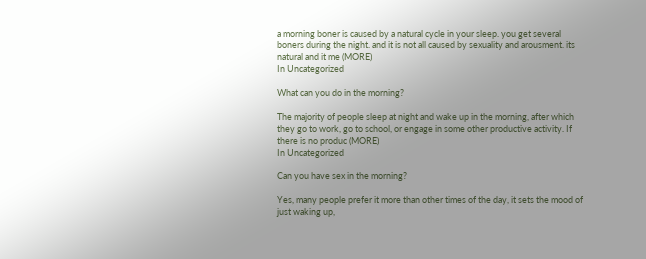a morning boner is caused by a natural cycle in your sleep. you get several boners during the night. and it is not all caused by sexuality and arousment. its natural and it me (MORE)
In Uncategorized

What can you do in the morning?

The majority of people sleep at night and wake up in the morning, after which they go to work, go to school, or engage in some other productive activity. If there is no produc (MORE)
In Uncategorized

Can you have sex in the morning?

Yes, many people prefer it more than other times of the day, it sets the mood of just waking up,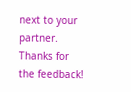next to your partner.
Thanks for the feedback!